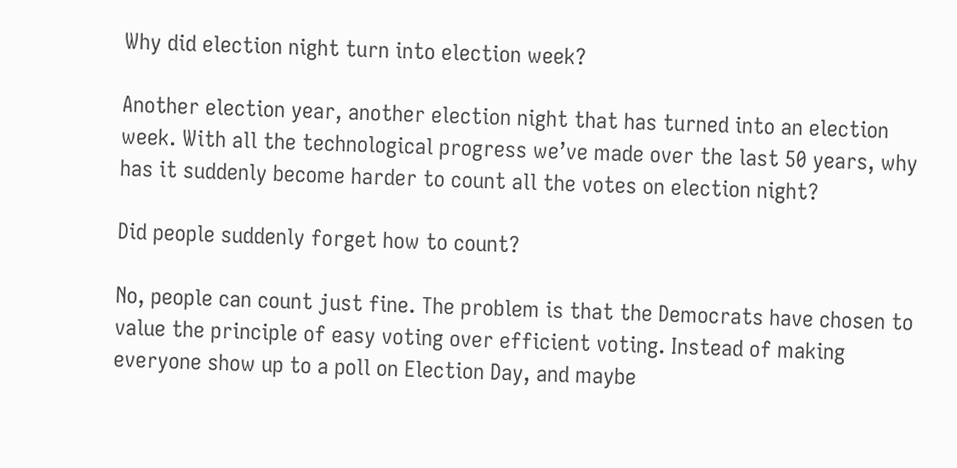Why did election night turn into election week?

Another election year, another election night that has turned into an election week. With all the technological progress we’ve made over the last 50 years, why has it suddenly become harder to count all the votes on election night?

Did people suddenly forget how to count?

No, people can count just fine. The problem is that the Democrats have chosen to value the principle of easy voting over efficient voting. Instead of making everyone show up to a poll on Election Day, and maybe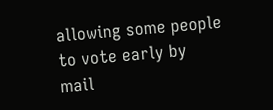allowing some people to vote early by mail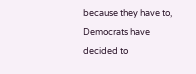because they have to, Democrats have decided to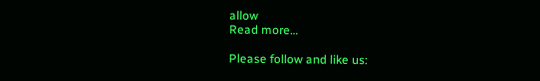allow
Read more…

Please follow and like us: